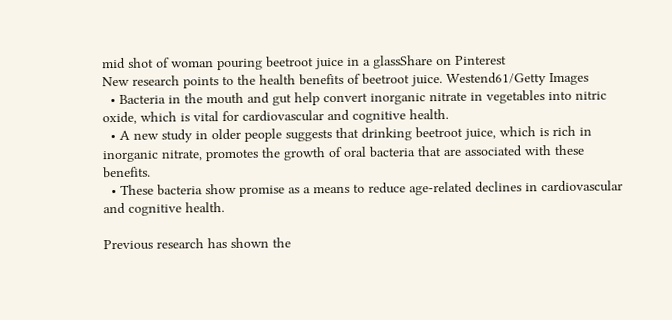mid shot of woman pouring beetroot juice in a glassShare on Pinterest
New research points to the health benefits of beetroot juice. Westend61/Getty Images
  • Bacteria in the mouth and gut help convert inorganic nitrate in vegetables into nitric oxide, which is vital for cardiovascular and cognitive health.
  • A new study in older people suggests that drinking beetroot juice, which is rich in inorganic nitrate, promotes the growth of oral bacteria that are associated with these benefits.
  • These bacteria show promise as a means to reduce age-related declines in cardiovascular and cognitive health.

Previous research has shown the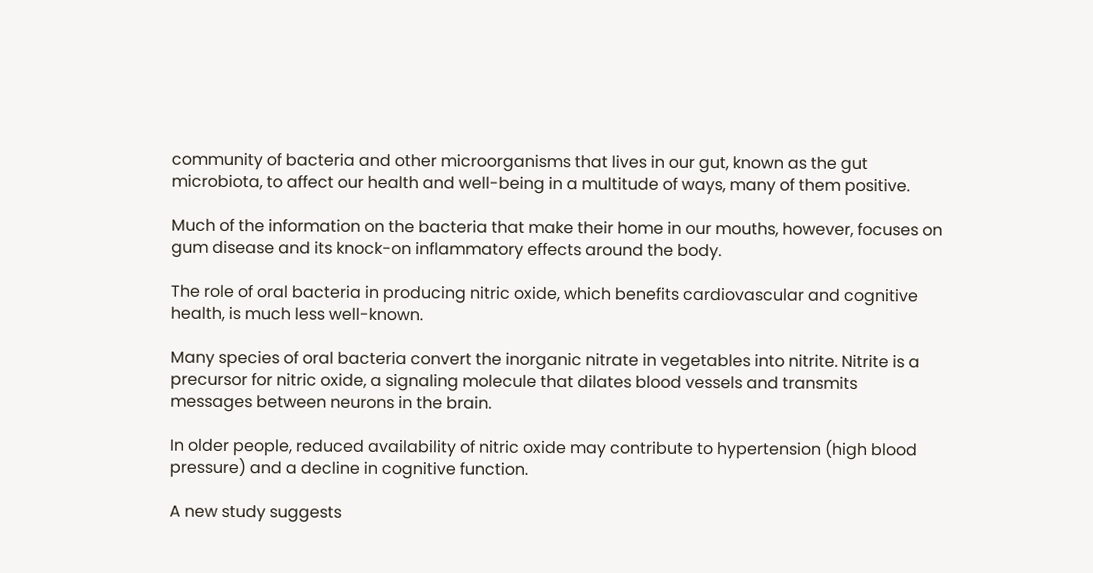community of bacteria and other microorganisms that lives in our gut, known as the gut microbiota, to affect our health and well-being in a multitude of ways, many of them positive.

Much of the information on the bacteria that make their home in our mouths, however, focuses on gum disease and its knock-on inflammatory effects around the body.

The role of oral bacteria in producing nitric oxide, which benefits cardiovascular and cognitive health, is much less well-known.

Many species of oral bacteria convert the inorganic nitrate in vegetables into nitrite. Nitrite is a precursor for nitric oxide, a signaling molecule that dilates blood vessels and transmits messages between neurons in the brain.

In older people, reduced availability of nitric oxide may contribute to hypertension (high blood pressure) and a decline in cognitive function.

A new study suggests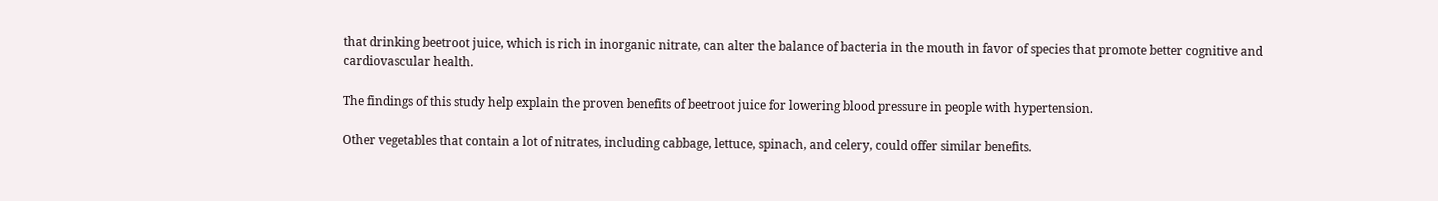that drinking beetroot juice, which is rich in inorganic nitrate, can alter the balance of bacteria in the mouth in favor of species that promote better cognitive and cardiovascular health.

The findings of this study help explain the proven benefits of beetroot juice for lowering blood pressure in people with hypertension.

Other vegetables that contain a lot of nitrates, including cabbage, lettuce, spinach, and celery, could offer similar benefits.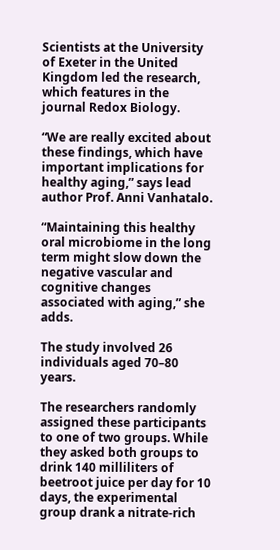Scientists at the University of Exeter in the United Kingdom led the research, which features in the journal Redox Biology.

“We are really excited about these findings, which have important implications for healthy aging,” says lead author Prof. Anni Vanhatalo.

“Maintaining this healthy oral microbiome in the long term might slow down the negative vascular and cognitive changes associated with aging,” she adds.

The study involved 26 individuals aged 70–80 years.

The researchers randomly assigned these participants to one of two groups. While they asked both groups to drink 140 milliliters of beetroot juice per day for 10 days, the experimental group drank a nitrate-rich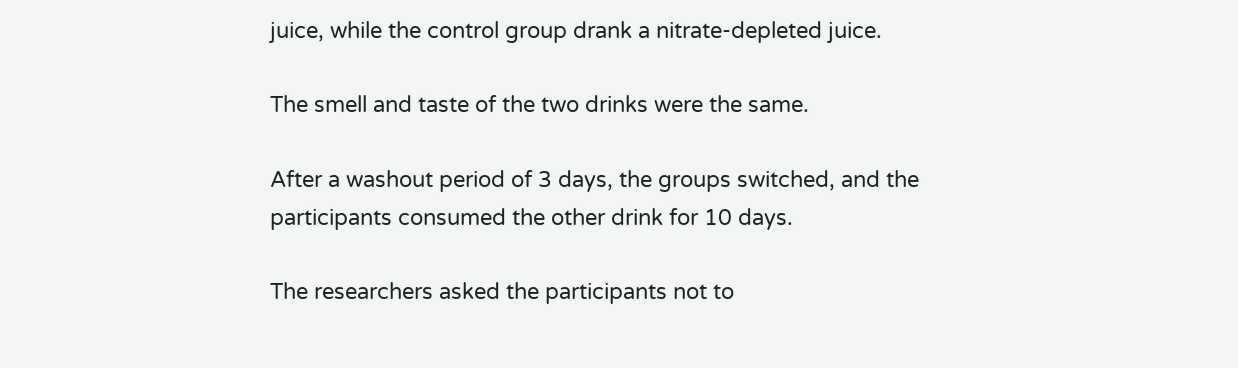juice, while the control group drank a nitrate-depleted juice.

The smell and taste of the two drinks were the same.

After a washout period of 3 days, the groups switched, and the participants consumed the other drink for 10 days.

The researchers asked the participants not to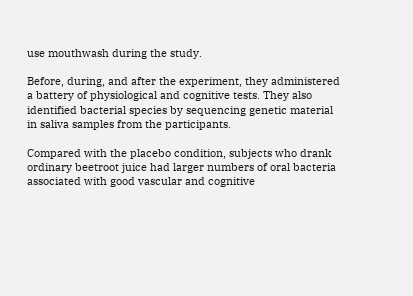use mouthwash during the study.

Before, during, and after the experiment, they administered a battery of physiological and cognitive tests. They also identified bacterial species by sequencing genetic material in saliva samples from the participants.

Compared with the placebo condition, subjects who drank ordinary beetroot juice had larger numbers of oral bacteria associated with good vascular and cognitive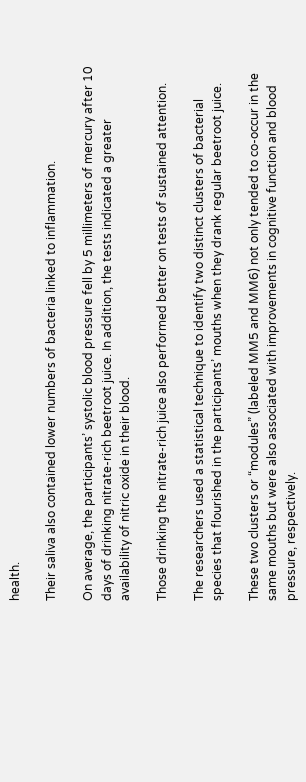health.

Their saliva also contained lower numbers of bacteria linked to inflammation.

On average, the participants’ systolic blood pressure fell by 5 millimeters of mercury after 10 days of drinking nitrate-rich beetroot juice. In addition, the tests indicated a greater availability of nitric oxide in their blood.

Those drinking the nitrate-rich juice also performed better on tests of sustained attention.

The researchers used a statistical technique to identify two distinct clusters of bacterial species that flourished in the participants’ mouths when they drank regular beetroot juice.

These two clusters or “modules” (labeled MM5 and MM6) not only tended to co-occur in the same mouths but were also associated with improvements in cognitive function and blood pressure, respectively.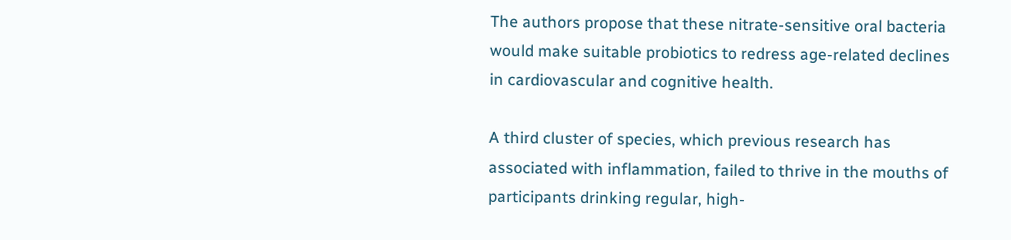The authors propose that these nitrate-sensitive oral bacteria would make suitable probiotics to redress age-related declines in cardiovascular and cognitive health.

A third cluster of species, which previous research has associated with inflammation, failed to thrive in the mouths of participants drinking regular, high-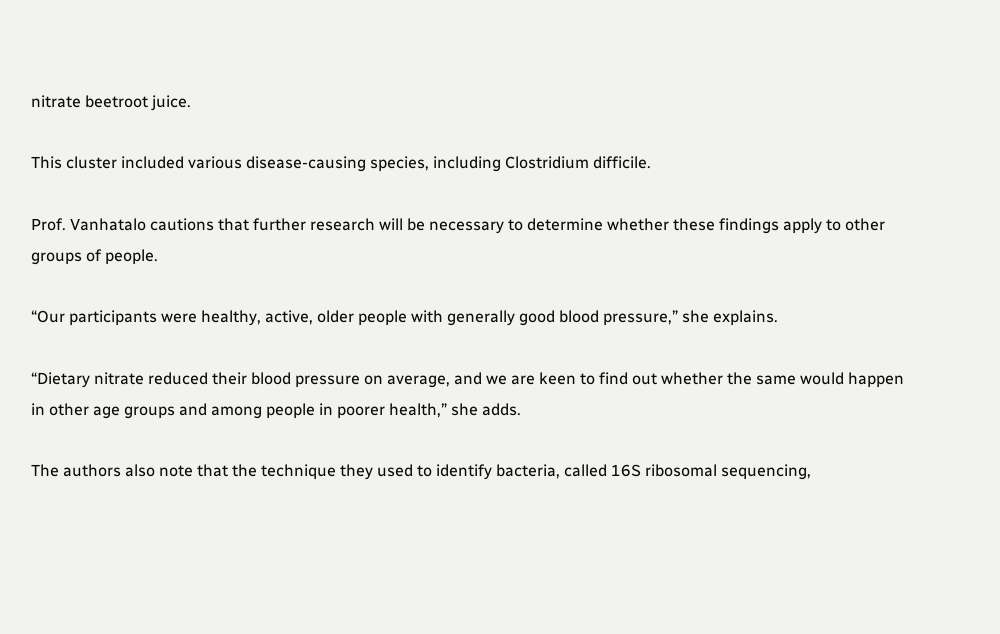nitrate beetroot juice.

This cluster included various disease-causing species, including Clostridium difficile.

Prof. Vanhatalo cautions that further research will be necessary to determine whether these findings apply to other groups of people.

“Our participants were healthy, active, older people with generally good blood pressure,” she explains.

“Dietary nitrate reduced their blood pressure on average, and we are keen to find out whether the same would happen in other age groups and among people in poorer health,” she adds.

The authors also note that the technique they used to identify bacteria, called 16S ribosomal sequencing,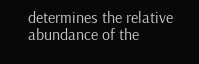determines the relative abundance of the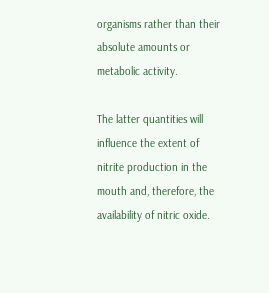organisms rather than their absolute amounts or metabolic activity.

The latter quantities will influence the extent of nitrite production in the mouth and, therefore, the availability of nitric oxide.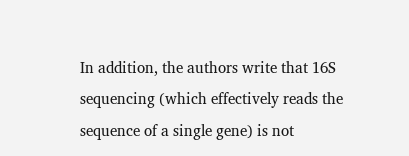In addition, the authors write that 16S sequencing (which effectively reads the sequence of a single gene) is not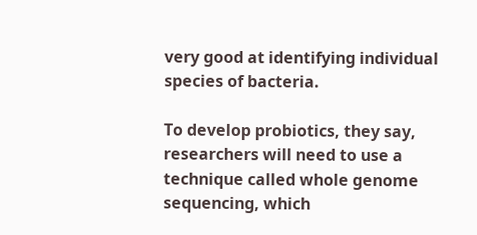very good at identifying individual species of bacteria.

To develop probiotics, they say, researchers will need to use a technique called whole genome sequencing, which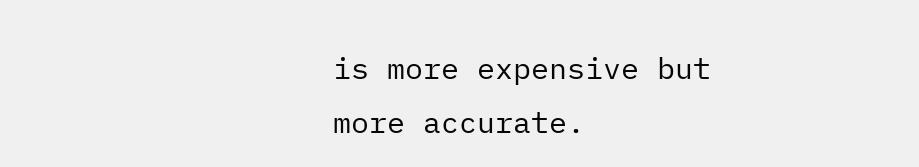is more expensive but more accurate.